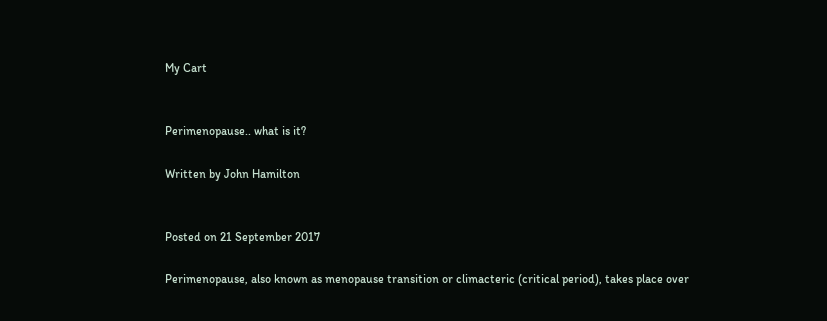My Cart


Perimenopause.. what is it?

Written by John Hamilton


Posted on 21 September 2017

Perimenopause, also known as menopause transition or climacteric (critical period), takes place over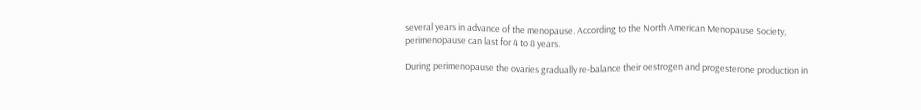several years in advance of the menopause. According to the North American Menopause Society, perimenopause can last for 4 to 8 years.

During perimenopause the ovaries gradually re-balance their oestrogen and progesterone production in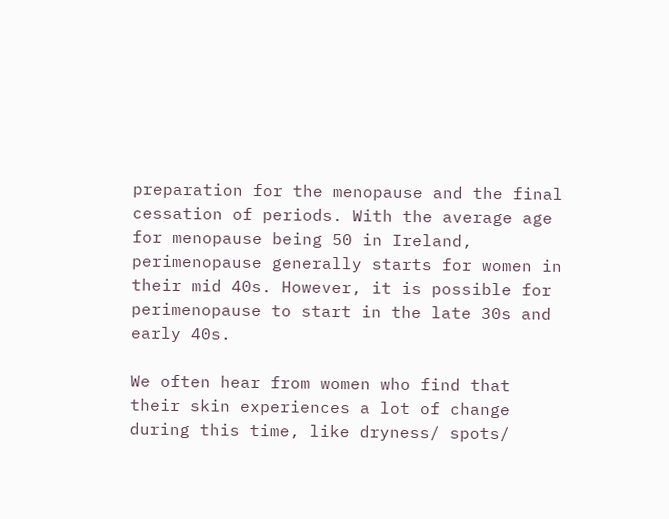preparation for the menopause and the final cessation of periods. With the average age for menopause being 50 in Ireland, perimenopause generally starts for women in their mid 40s. However, it is possible for perimenopause to start in the late 30s and early 40s.

We often hear from women who find that their skin experiences a lot of change during this time, like dryness/ spots/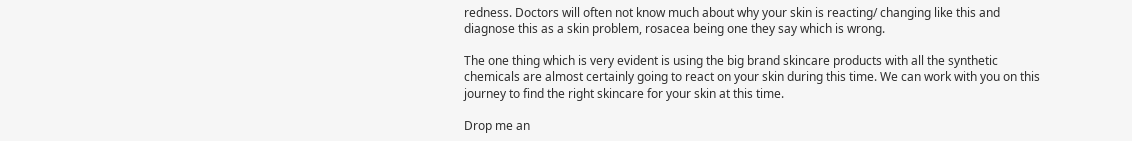redness. Doctors will often not know much about why your skin is reacting/ changing like this and diagnose this as a skin problem, rosacea being one they say which is wrong.

The one thing which is very evident is using the big brand skincare products with all the synthetic chemicals are almost certainly going to react on your skin during this time. We can work with you on this journey to find the right skincare for your skin at this time.

Drop me an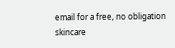email for a free, no obligation skincare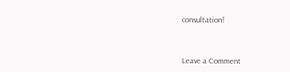consultation!



Leave a Comment